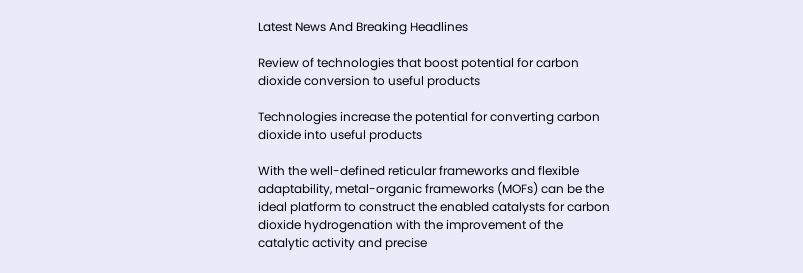Latest News And Breaking Headlines

Review of technologies that boost potential for carbon dioxide conversion to useful products

Technologies increase the potential for converting carbon dioxide into useful products

With the well-defined reticular frameworks and flexible adaptability, metal-organic frameworks (MOFs) can be the ideal platform to construct the enabled catalysts for carbon dioxide hydrogenation with the improvement of the catalytic activity and precise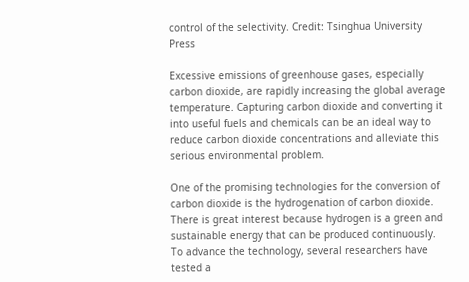control of the selectivity. Credit: Tsinghua University Press

Excessive emissions of greenhouse gases, especially carbon dioxide, are rapidly increasing the global average temperature. Capturing carbon dioxide and converting it into useful fuels and chemicals can be an ideal way to reduce carbon dioxide concentrations and alleviate this serious environmental problem.

One of the promising technologies for the conversion of carbon dioxide is the hydrogenation of carbon dioxide. There is great interest because hydrogen is a green and sustainable energy that can be produced continuously. To advance the technology, several researchers have tested a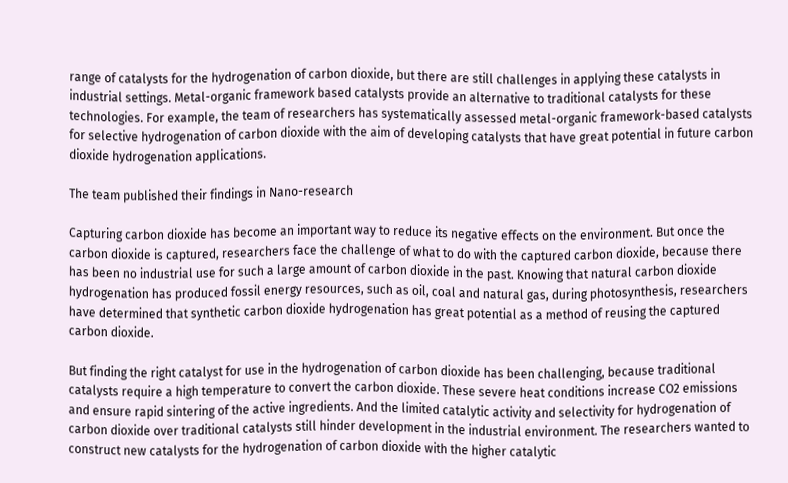range of catalysts for the hydrogenation of carbon dioxide, but there are still challenges in applying these catalysts in industrial settings. Metal-organic framework based catalysts provide an alternative to traditional catalysts for these technologies. For example, the team of researchers has systematically assessed metal-organic framework-based catalysts for selective hydrogenation of carbon dioxide with the aim of developing catalysts that have great potential in future carbon dioxide hydrogenation applications.

The team published their findings in Nano-research

Capturing carbon dioxide has become an important way to reduce its negative effects on the environment. But once the carbon dioxide is captured, researchers face the challenge of what to do with the captured carbon dioxide, because there has been no industrial use for such a large amount of carbon dioxide in the past. Knowing that natural carbon dioxide hydrogenation has produced fossil energy resources, such as oil, coal and natural gas, during photosynthesis, researchers have determined that synthetic carbon dioxide hydrogenation has great potential as a method of reusing the captured carbon dioxide.

But finding the right catalyst for use in the hydrogenation of carbon dioxide has been challenging, because traditional catalysts require a high temperature to convert the carbon dioxide. These severe heat conditions increase CO2 emissions and ensure rapid sintering of the active ingredients. And the limited catalytic activity and selectivity for hydrogenation of carbon dioxide over traditional catalysts still hinder development in the industrial environment. The researchers wanted to construct new catalysts for the hydrogenation of carbon dioxide with the higher catalytic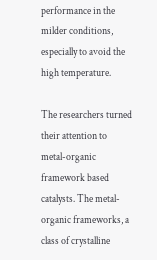performance in the milder conditions, especially to avoid the high temperature.

The researchers turned their attention to metal-organic framework based catalysts. The metal-organic frameworks, a class of crystalline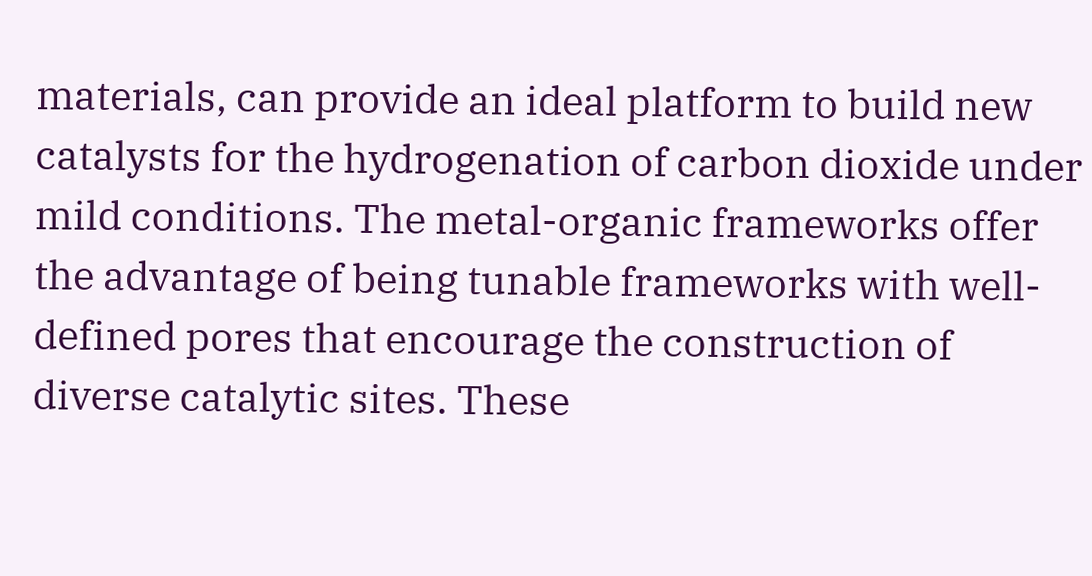materials, can provide an ideal platform to build new catalysts for the hydrogenation of carbon dioxide under mild conditions. The metal-organic frameworks offer the advantage of being tunable frameworks with well-defined pores that encourage the construction of diverse catalytic sites. These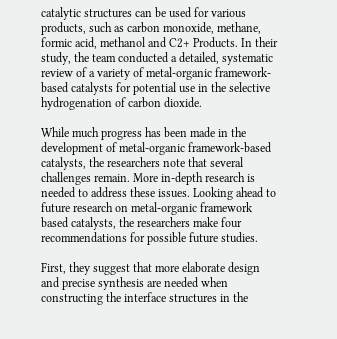catalytic structures can be used for various products, such as carbon monoxide, methane, formic acid, methanol and C2+ Products. In their study, the team conducted a detailed, systematic review of a variety of metal-organic framework-based catalysts for potential use in the selective hydrogenation of carbon dioxide.

While much progress has been made in the development of metal-organic framework-based catalysts, the researchers note that several challenges remain. More in-depth research is needed to address these issues. Looking ahead to future research on metal-organic framework based catalysts, the researchers make four recommendations for possible future studies.

First, they suggest that more elaborate design and precise synthesis are needed when constructing the interface structures in the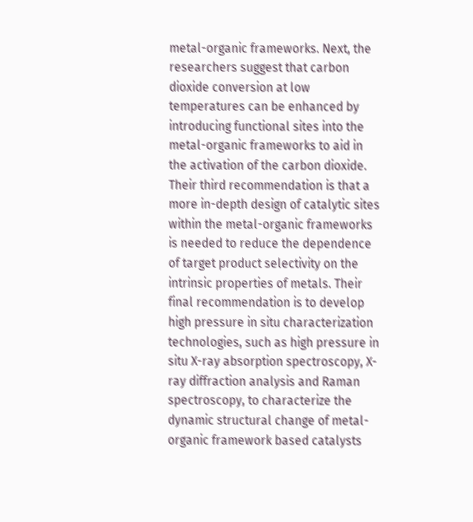metal-organic frameworks. Next, the researchers suggest that carbon dioxide conversion at low temperatures can be enhanced by introducing functional sites into the metal-organic frameworks to aid in the activation of the carbon dioxide. Their third recommendation is that a more in-depth design of catalytic sites within the metal-organic frameworks is needed to reduce the dependence of target product selectivity on the intrinsic properties of metals. Their final recommendation is to develop high pressure in situ characterization technologies, such as high pressure in situ X-ray absorption spectroscopy, X-ray diffraction analysis and Raman spectroscopy, to characterize the dynamic structural change of metal-organic framework based catalysts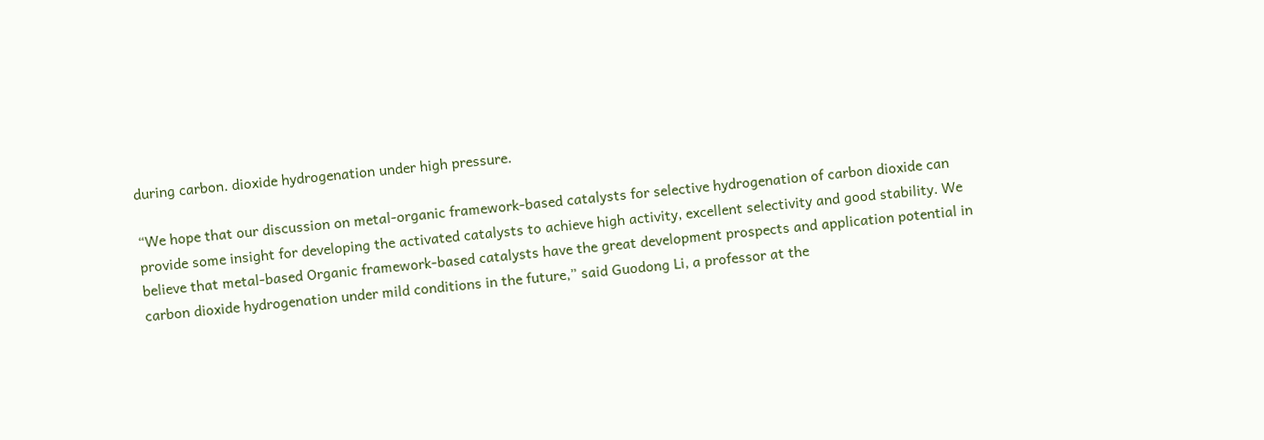during carbon. dioxide hydrogenation under high pressure.

“We hope that our discussion on metal-organic framework-based catalysts for selective hydrogenation of carbon dioxide can provide some insight for developing the activated catalysts to achieve high activity, excellent selectivity and good stability. We believe that metal-based Organic framework-based catalysts have the great development prospects and application potential in carbon dioxide hydrogenation under mild conditions in the future,” said Guodong Li, a professor at the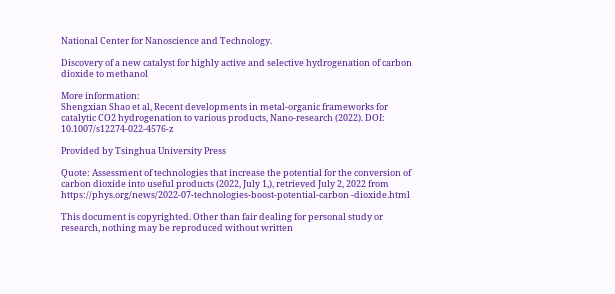National Center for Nanoscience and Technology.

Discovery of a new catalyst for highly active and selective hydrogenation of carbon dioxide to methanol

More information:
Shengxian Shao et al, Recent developments in metal-organic frameworks for catalytic CO2 hydrogenation to various products, Nano-research (2022). DOI: 10.1007/s12274-022-4576-z

Provided by Tsinghua University Press

Quote: Assessment of technologies that increase the potential for the conversion of carbon dioxide into useful products (2022, July 1,), retrieved July 2, 2022 from https://phys.org/news/2022-07-technologies-boost-potential-carbon -dioxide.html

This document is copyrighted. Other than fair dealing for personal study or research, nothing may be reproduced without written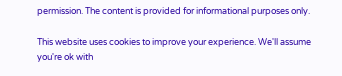permission. The content is provided for informational purposes only.

This website uses cookies to improve your experience. We'll assume you're ok with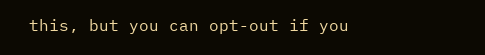this, but you can opt-out if you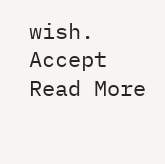wish. Accept Read More